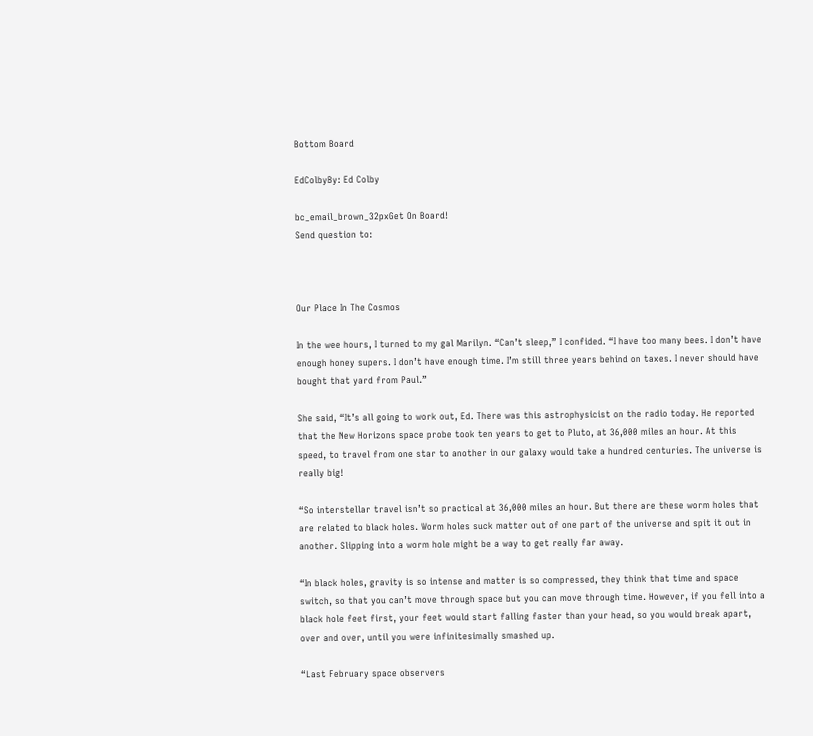Bottom Board

EdColbyBy: Ed Colby

bc_email_brown_32pxGet On Board!
Send question to:



Our Place In The Cosmos

In the wee hours, I turned to my gal Marilyn. “Can’t sleep,” I confided. “I have too many bees. I don’t have enough honey supers. I don’t have enough time. I’m still three years behind on taxes. I never should have bought that yard from Paul.”

She said, “It’s all going to work out, Ed. There was this astrophysicist on the radio today. He reported that the New Horizons space probe took ten years to get to Pluto, at 36,000 miles an hour. At this speed, to travel from one star to another in our galaxy would take a hundred centuries. The universe is really big!

“So interstellar travel isn’t so practical at 36,000 miles an hour. But there are these worm holes that are related to black holes. Worm holes suck matter out of one part of the universe and spit it out in another. Slipping into a worm hole might be a way to get really far away.

“In black holes, gravity is so intense and matter is so compressed, they think that time and space switch, so that you can’t move through space but you can move through time. However, if you fell into a black hole feet first, your feet would start falling faster than your head, so you would break apart, over and over, until you were infinitesimally smashed up.

“Last February space observers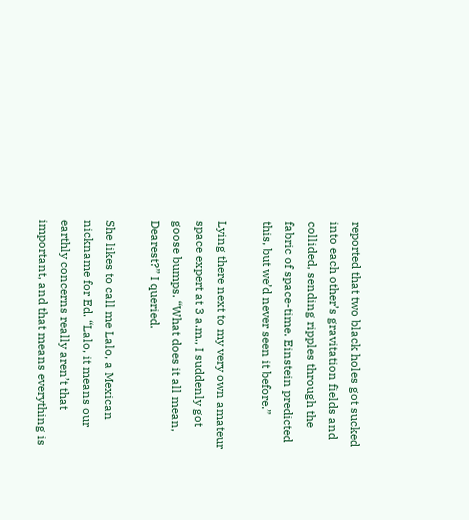reported that two black holes got sucked into each other’s gravitation fields and collided, sending ripples through the fabric of space-time. Einstein predicted this, but we’d never seen it before.”

Lying there next to my very own amateur space expert at 3 a.m., I suddenly got goose bumps. “What does it all mean, Dearest?” I queried.

She likes to call me Lalo, a Mexican nickname for Ed. “Lalo, it means our earthly concerns really aren’t that important, and that means everything is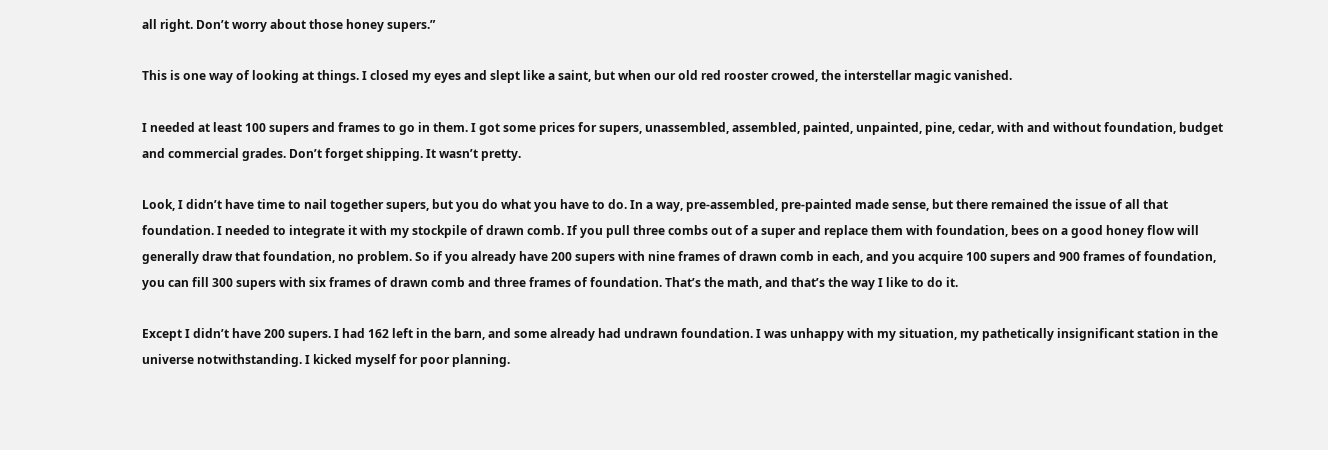all right. Don’t worry about those honey supers.”

This is one way of looking at things. I closed my eyes and slept like a saint, but when our old red rooster crowed, the interstellar magic vanished.

I needed at least 100 supers and frames to go in them. I got some prices for supers, unassembled, assembled, painted, unpainted, pine, cedar, with and without foundation, budget and commercial grades. Don’t forget shipping. It wasn’t pretty.

Look, I didn’t have time to nail together supers, but you do what you have to do. In a way, pre-assembled, pre-painted made sense, but there remained the issue of all that foundation. I needed to integrate it with my stockpile of drawn comb. If you pull three combs out of a super and replace them with foundation, bees on a good honey flow will generally draw that foundation, no problem. So if you already have 200 supers with nine frames of drawn comb in each, and you acquire 100 supers and 900 frames of foundation, you can fill 300 supers with six frames of drawn comb and three frames of foundation. That’s the math, and that’s the way I like to do it.

Except I didn’t have 200 supers. I had 162 left in the barn, and some already had undrawn foundation. I was unhappy with my situation, my pathetically insignificant station in the universe notwithstanding. I kicked myself for poor planning.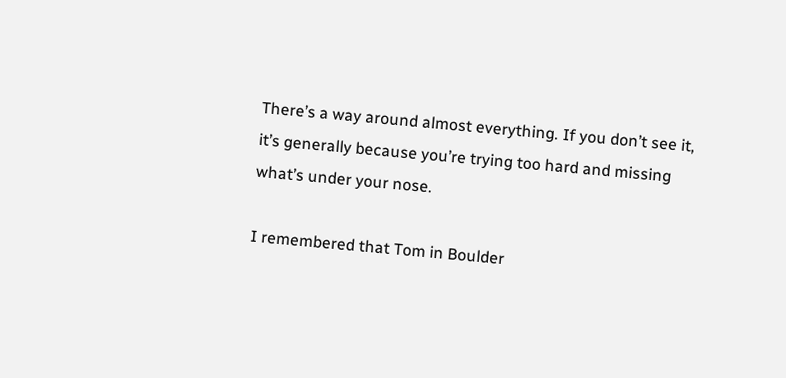There’s a way around almost everything. If you don’t see it, it’s generally because you’re trying too hard and missing what’s under your nose.

I remembered that Tom in Boulder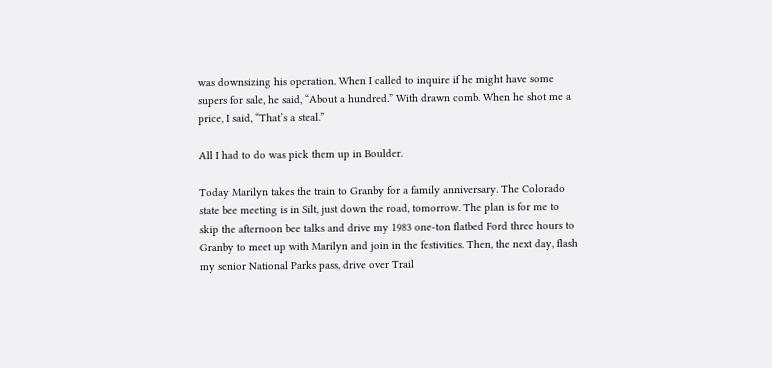was downsizing his operation. When I called to inquire if he might have some supers for sale, he said, “About a hundred.” With drawn comb. When he shot me a price, I said, “That’s a steal.”

All I had to do was pick them up in Boulder.

Today Marilyn takes the train to Granby for a family anniversary. The Colorado state bee meeting is in Silt, just down the road, tomorrow. The plan is for me to skip the afternoon bee talks and drive my 1983 one-ton flatbed Ford three hours to Granby to meet up with Marilyn and join in the festivities. Then, the next day, flash my senior National Parks pass, drive over Trail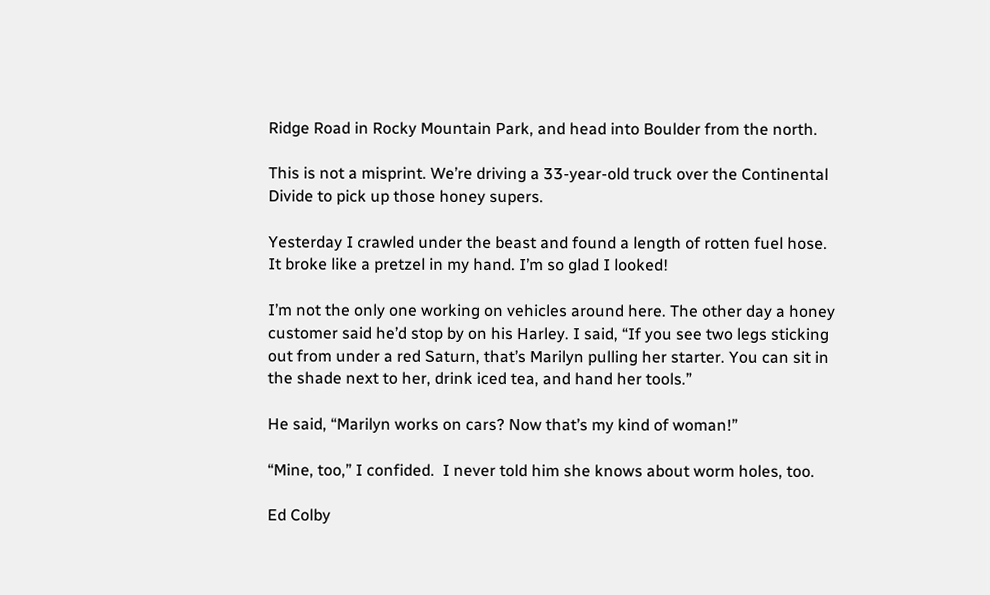Ridge Road in Rocky Mountain Park, and head into Boulder from the north.

This is not a misprint. We’re driving a 33-year-old truck over the Continental Divide to pick up those honey supers.

Yesterday I crawled under the beast and found a length of rotten fuel hose. It broke like a pretzel in my hand. I’m so glad I looked!

I’m not the only one working on vehicles around here. The other day a honey customer said he’d stop by on his Harley. I said, “If you see two legs sticking out from under a red Saturn, that’s Marilyn pulling her starter. You can sit in the shade next to her, drink iced tea, and hand her tools.”

He said, “Marilyn works on cars? Now that’s my kind of woman!”

“Mine, too,” I confided.  I never told him she knows about worm holes, too.

Ed Colby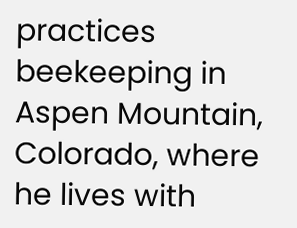practices beekeeping in Aspen Mountain, Colorado, where he lives with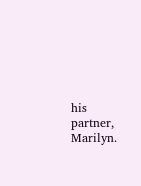his partner, Marilyn.